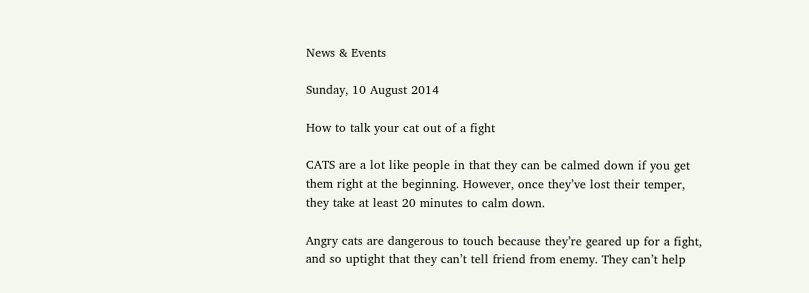News & Events

Sunday, 10 August 2014

How to talk your cat out of a fight

CATS are a lot like people in that they can be calmed down if you get them right at the beginning. However, once they’ve lost their temper, they take at least 20 minutes to calm down.

Angry cats are dangerous to touch because they’re geared up for a fight, and so uptight that they can’t tell friend from enemy. They can’t help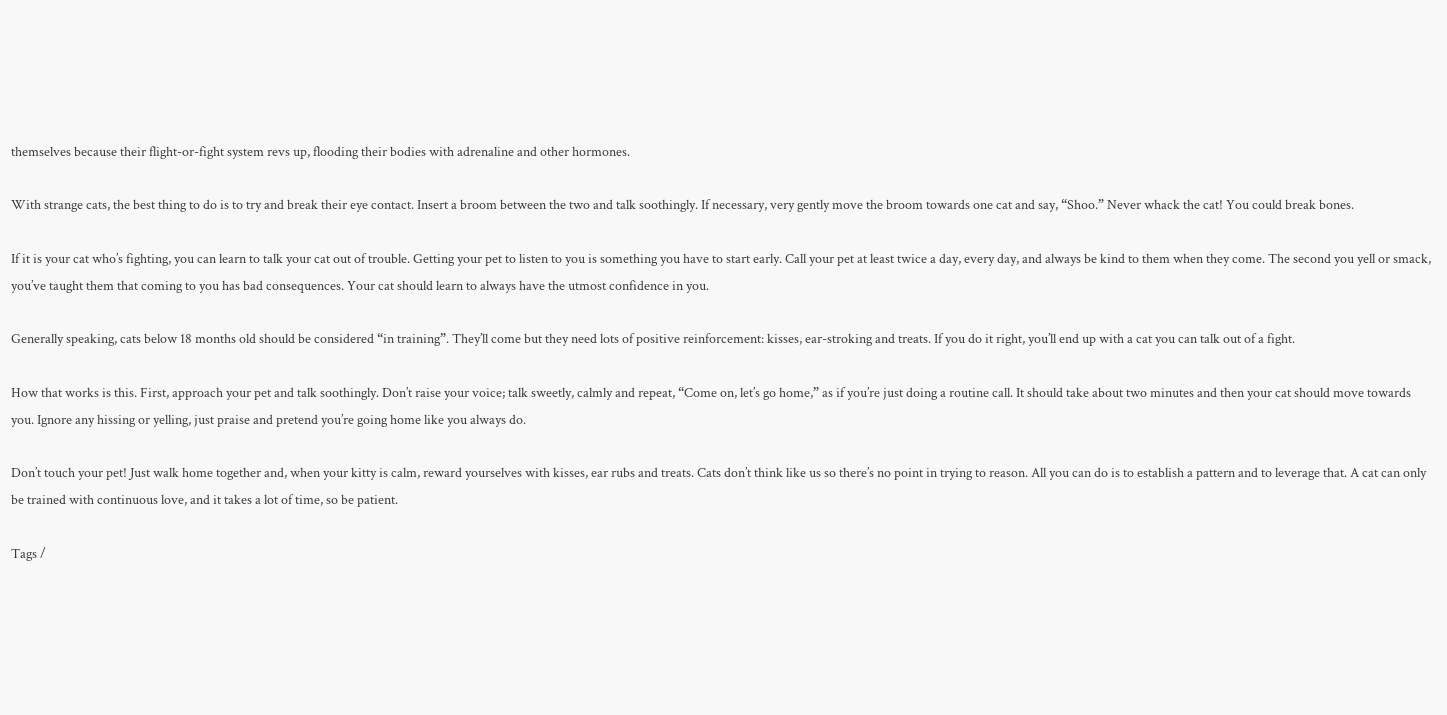themselves because their flight-or-fight system revs up, flooding their bodies with adrenaline and other hormones.

With strange cats, the best thing to do is to try and break their eye contact. Insert a broom between the two and talk soothingly. If necessary, very gently move the broom towards one cat and say, “Shoo.” Never whack the cat! You could break bones.

If it is your cat who’s fighting, you can learn to talk your cat out of trouble. Getting your pet to listen to you is something you have to start early. Call your pet at least twice a day, every day, and always be kind to them when they come. The second you yell or smack, you’ve taught them that coming to you has bad consequences. Your cat should learn to always have the utmost confidence in you.

Generally speaking, cats below 18 months old should be considered “in training”. They’ll come but they need lots of positive reinforcement: kisses, ear-stroking and treats. If you do it right, you’ll end up with a cat you can talk out of a fight.

How that works is this. First, approach your pet and talk soothingly. Don’t raise your voice; talk sweetly, calmly and repeat, “Come on, let’s go home,” as if you’re just doing a routine call. It should take about two minutes and then your cat should move towards you. Ignore any hissing or yelling, just praise and pretend you’re going home like you always do.

Don’t touch your pet! Just walk home together and, when your kitty is calm, reward yourselves with kisses, ear rubs and treats. Cats don’t think like us so there’s no point in trying to reason. All you can do is to establish a pattern and to leverage that. A cat can only be trained with continuous love, and it takes a lot of time, so be patient.

Tags /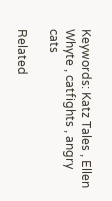Keywords: Katz Tales , Ellen Whyte , catfights , angry cats

Related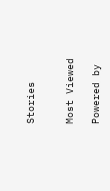Stories


Most Viewed

Powered by